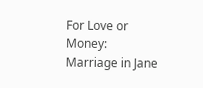For Love or Money: Marriage in Jane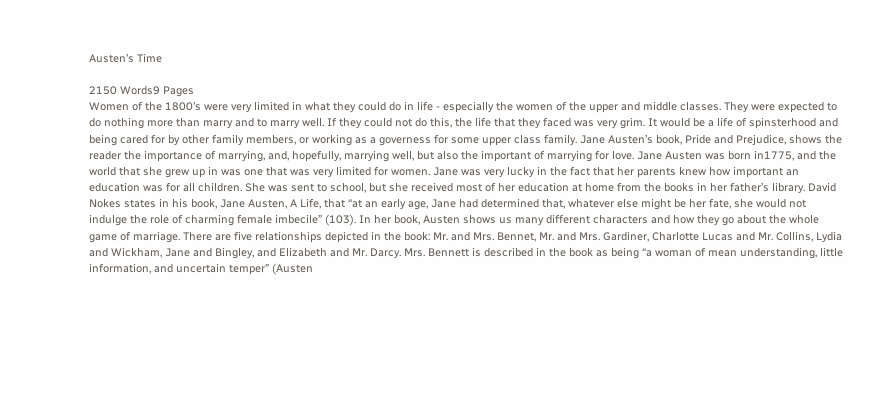Austen’s Time

2150 Words9 Pages
Women of the 1800’s were very limited in what they could do in life - especially the women of the upper and middle classes. They were expected to do nothing more than marry and to marry well. If they could not do this, the life that they faced was very grim. It would be a life of spinsterhood and being cared for by other family members, or working as a governess for some upper class family. Jane Austen’s book, Pride and Prejudice, shows the reader the importance of marrying, and, hopefully, marrying well, but also the important of marrying for love. Jane Austen was born in1775, and the world that she grew up in was one that was very limited for women. Jane was very lucky in the fact that her parents knew how important an education was for all children. She was sent to school, but she received most of her education at home from the books in her father’s library. David Nokes states in his book, Jane Austen, A Life, that “at an early age, Jane had determined that, whatever else might be her fate, she would not indulge the role of charming female imbecile” (103). In her book, Austen shows us many different characters and how they go about the whole game of marriage. There are five relationships depicted in the book: Mr. and Mrs. Bennet, Mr. and Mrs. Gardiner, Charlotte Lucas and Mr. Collins, Lydia and Wickham, Jane and Bingley, and Elizabeth and Mr. Darcy. Mrs. Bennett is described in the book as being “a woman of mean understanding, little information, and uncertain temper” (Austen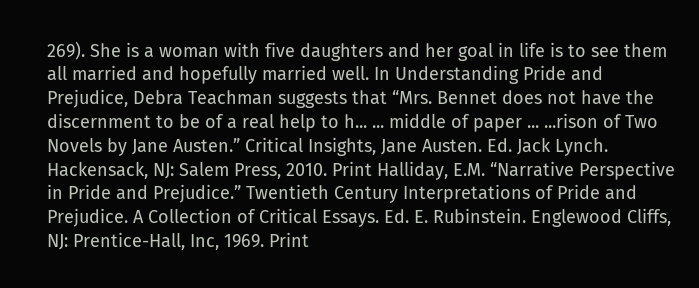269). She is a woman with five daughters and her goal in life is to see them all married and hopefully married well. In Understanding Pride and Prejudice, Debra Teachman suggests that “Mrs. Bennet does not have the discernment to be of a real help to h... ... middle of paper ... ...rison of Two Novels by Jane Austen.” Critical Insights, Jane Austen. Ed. Jack Lynch. Hackensack, NJ: Salem Press, 2010. Print Halliday, E.M. “Narrative Perspective in Pride and Prejudice.” Twentieth Century Interpretations of Pride and Prejudice. A Collection of Critical Essays. Ed. E. Rubinstein. Englewood Cliffs, NJ: Prentice-Hall, Inc, 1969. Print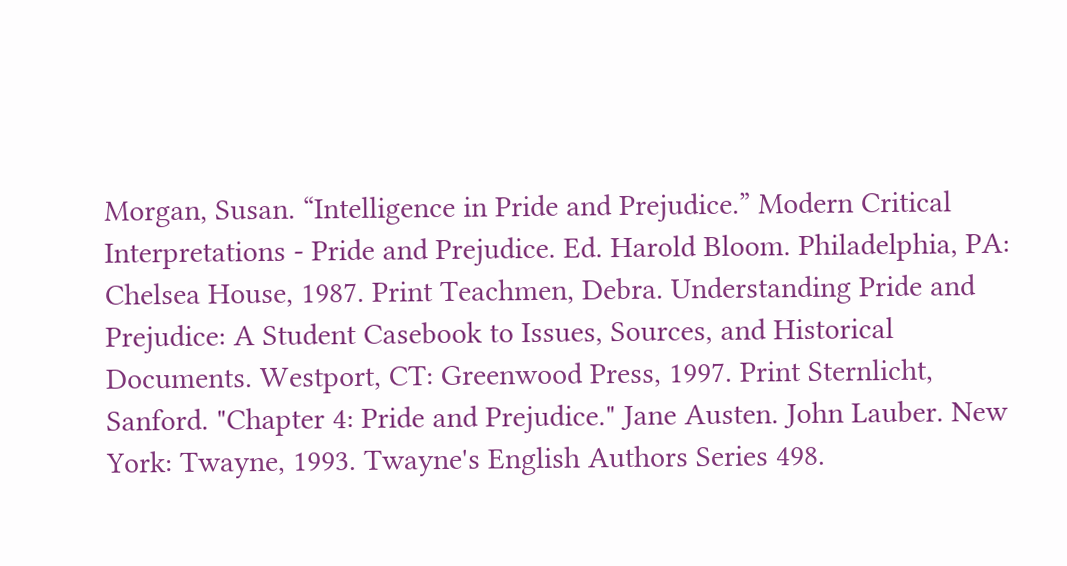Morgan, Susan. “Intelligence in Pride and Prejudice.” Modern Critical Interpretations - Pride and Prejudice. Ed. Harold Bloom. Philadelphia, PA: Chelsea House, 1987. Print Teachmen, Debra. Understanding Pride and Prejudice: A Student Casebook to Issues, Sources, and Historical Documents. Westport, CT: Greenwood Press, 1997. Print Sternlicht, Sanford. "Chapter 4: Pride and Prejudice." Jane Austen. John Lauber. New York: Twayne, 1993. Twayne's English Authors Series 498.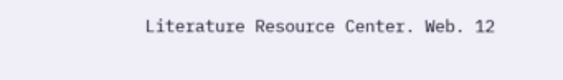Literature Resource Center. Web. 12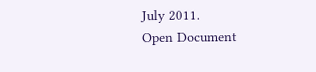July 2011.
Open Document